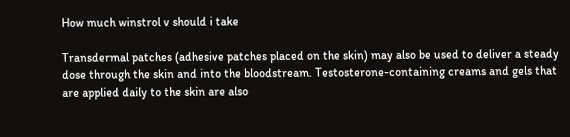How much winstrol v should i take

Transdermal patches (adhesive patches placed on the skin) may also be used to deliver a steady dose through the skin and into the bloodstream. Testosterone-containing creams and gels that are applied daily to the skin are also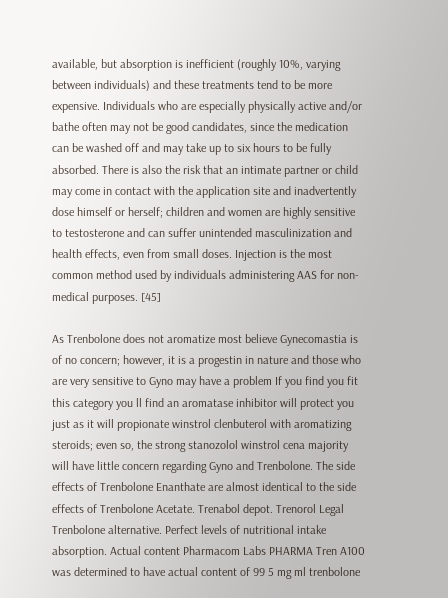available, but absorption is inefficient (roughly 10%, varying between individuals) and these treatments tend to be more expensive. Individuals who are especially physically active and/or bathe often may not be good candidates, since the medication can be washed off and may take up to six hours to be fully absorbed. There is also the risk that an intimate partner or child may come in contact with the application site and inadvertently dose himself or herself; children and women are highly sensitive to testosterone and can suffer unintended masculinization and health effects, even from small doses. Injection is the most common method used by individuals administering AAS for non-medical purposes. [45]

As Trenbolone does not aromatize most believe Gynecomastia is of no concern; however, it is a progestin in nature and those who are very sensitive to Gyno may have a problem If you find you fit this category you ll find an aromatase inhibitor will protect you just as it will propionate winstrol clenbuterol with aromatizing steroids; even so, the strong stanozolol winstrol cena majority will have little concern regarding Gyno and Trenbolone. The side effects of Trenbolone Enanthate are almost identical to the side effects of Trenbolone Acetate. Trenabol depot. Trenorol Legal Trenbolone alternative. Perfect levels of nutritional intake absorption. Actual content Pharmacom Labs PHARMA Tren A100 was determined to have actual content of 99 5 mg ml trenbolone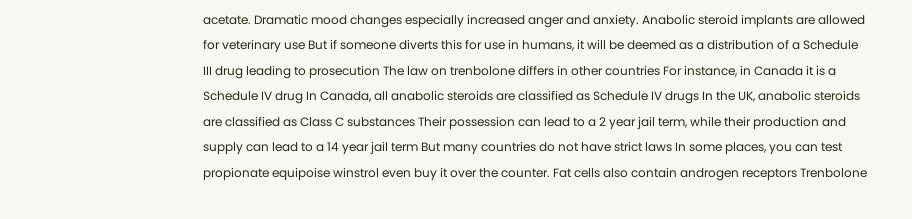acetate. Dramatic mood changes especially increased anger and anxiety. Anabolic steroid implants are allowed for veterinary use But if someone diverts this for use in humans, it will be deemed as a distribution of a Schedule III drug leading to prosecution The law on trenbolone differs in other countries For instance, in Canada it is a Schedule IV drug In Canada, all anabolic steroids are classified as Schedule IV drugs In the UK, anabolic steroids are classified as Class C substances Their possession can lead to a 2 year jail term, while their production and supply can lead to a 14 year jail term But many countries do not have strict laws In some places, you can test propionate equipoise winstrol even buy it over the counter. Fat cells also contain androgen receptors Trenbolone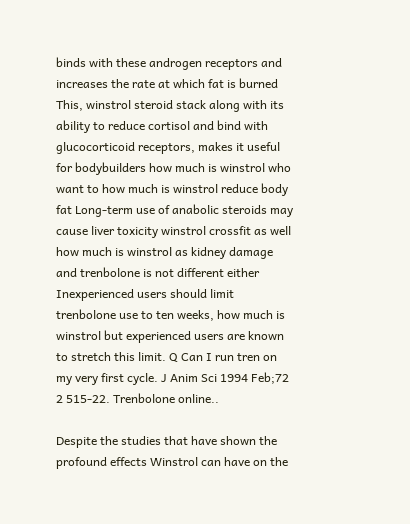binds with these androgen receptors and increases the rate at which fat is burned This, winstrol steroid stack along with its ability to reduce cortisol and bind with glucocorticoid receptors, makes it useful for bodybuilders how much is winstrol who want to how much is winstrol reduce body fat Long-term use of anabolic steroids may cause liver toxicity winstrol crossfit as well how much is winstrol as kidney damage and trenbolone is not different either Inexperienced users should limit trenbolone use to ten weeks, how much is winstrol but experienced users are known to stretch this limit. Q Can I run tren on my very first cycle. J Anim Sci 1994 Feb;72 2 515-22. Trenbolone online..

Despite the studies that have shown the profound effects Winstrol can have on the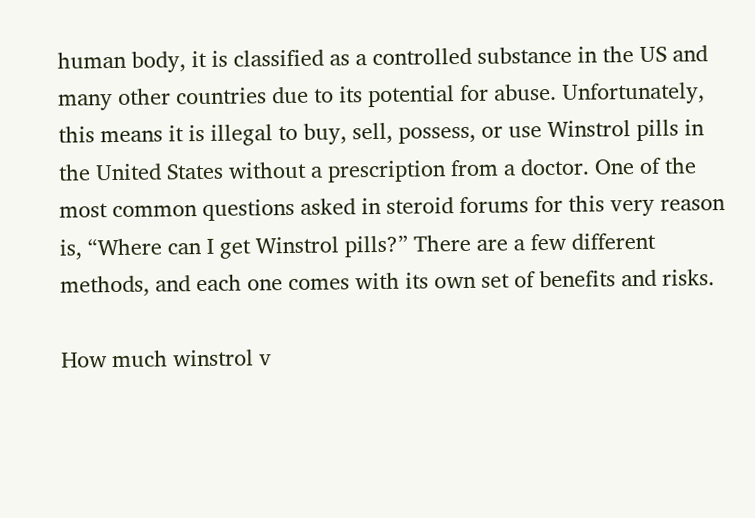human body, it is classified as a controlled substance in the US and many other countries due to its potential for abuse. Unfortunately, this means it is illegal to buy, sell, possess, or use Winstrol pills in the United States without a prescription from a doctor. One of the most common questions asked in steroid forums for this very reason is, “Where can I get Winstrol pills?” There are a few different methods, and each one comes with its own set of benefits and risks.

How much winstrol v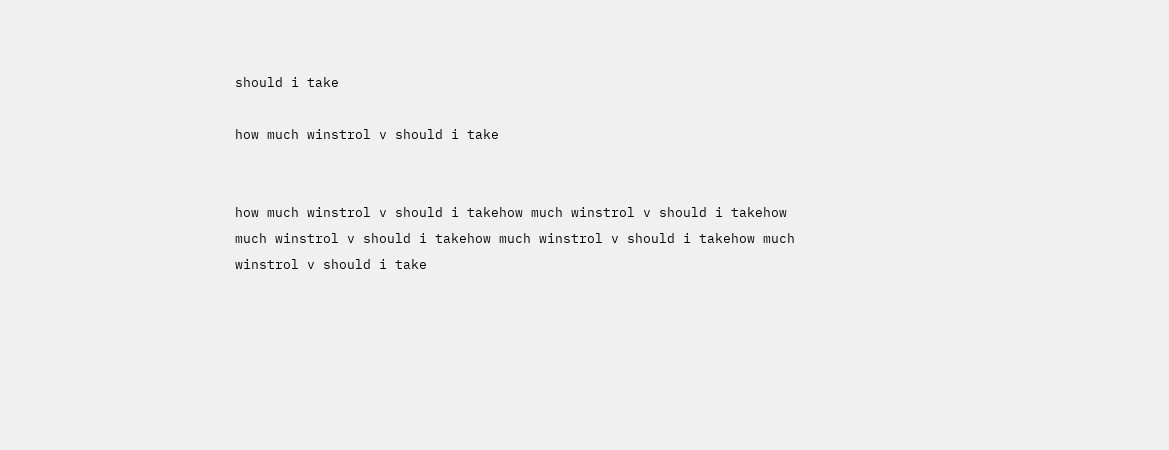should i take

how much winstrol v should i take


how much winstrol v should i takehow much winstrol v should i takehow much winstrol v should i takehow much winstrol v should i takehow much winstrol v should i take